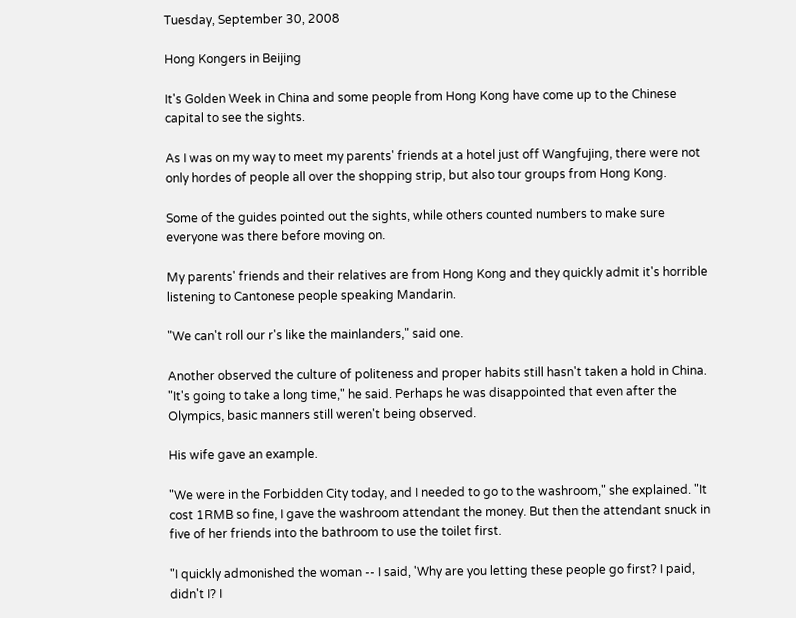Tuesday, September 30, 2008

Hong Kongers in Beijing

It's Golden Week in China and some people from Hong Kong have come up to the Chinese capital to see the sights.

As I was on my way to meet my parents' friends at a hotel just off Wangfujing, there were not only hordes of people all over the shopping strip, but also tour groups from Hong Kong.

Some of the guides pointed out the sights, while others counted numbers to make sure everyone was there before moving on.

My parents' friends and their relatives are from Hong Kong and they quickly admit it's horrible listening to Cantonese people speaking Mandarin.

"We can't roll our r's like the mainlanders," said one.

Another observed the culture of politeness and proper habits still hasn't taken a hold in China. "It's going to take a long time," he said. Perhaps he was disappointed that even after the Olympics, basic manners still weren't being observed.

His wife gave an example.

"We were in the Forbidden City today, and I needed to go to the washroom," she explained. "It cost 1RMB so fine, I gave the washroom attendant the money. But then the attendant snuck in five of her friends into the bathroom to use the toilet first.

"I quickly admonished the woman -- I said, 'Why are you letting these people go first? I paid, didn't I? I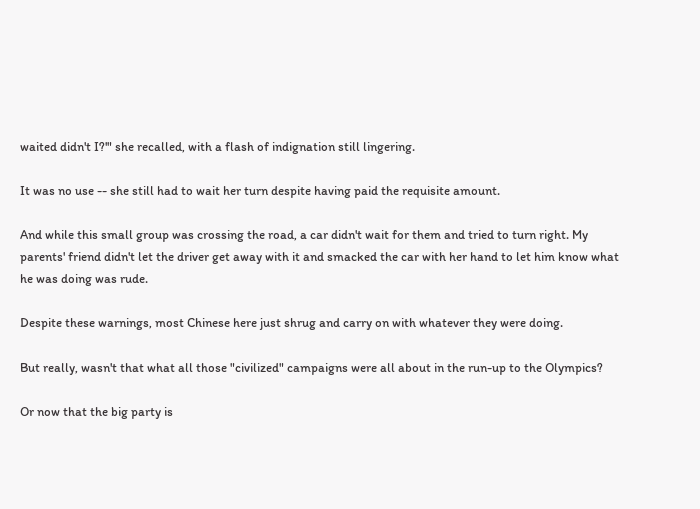waited didn't I?'" she recalled, with a flash of indignation still lingering.

It was no use -- she still had to wait her turn despite having paid the requisite amount.

And while this small group was crossing the road, a car didn't wait for them and tried to turn right. My parents' friend didn't let the driver get away with it and smacked the car with her hand to let him know what he was doing was rude.

Despite these warnings, most Chinese here just shrug and carry on with whatever they were doing.

But really, wasn't that what all those "civilized" campaigns were all about in the run-up to the Olympics?

Or now that the big party is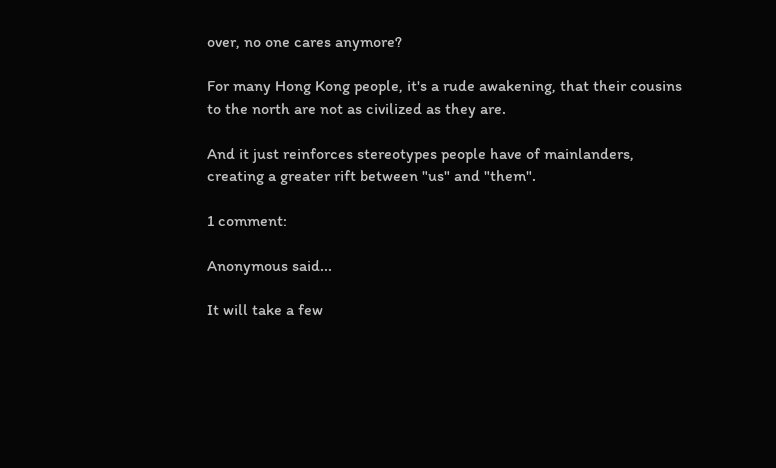over, no one cares anymore?

For many Hong Kong people, it's a rude awakening, that their cousins to the north are not as civilized as they are.

And it just reinforces stereotypes people have of mainlanders, creating a greater rift between "us" and "them".

1 comment:

Anonymous said...

It will take a few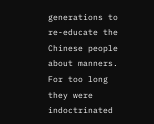generations to re-educate the Chinese people about manners. For too long they were indoctrinated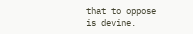that to oppose is devine.